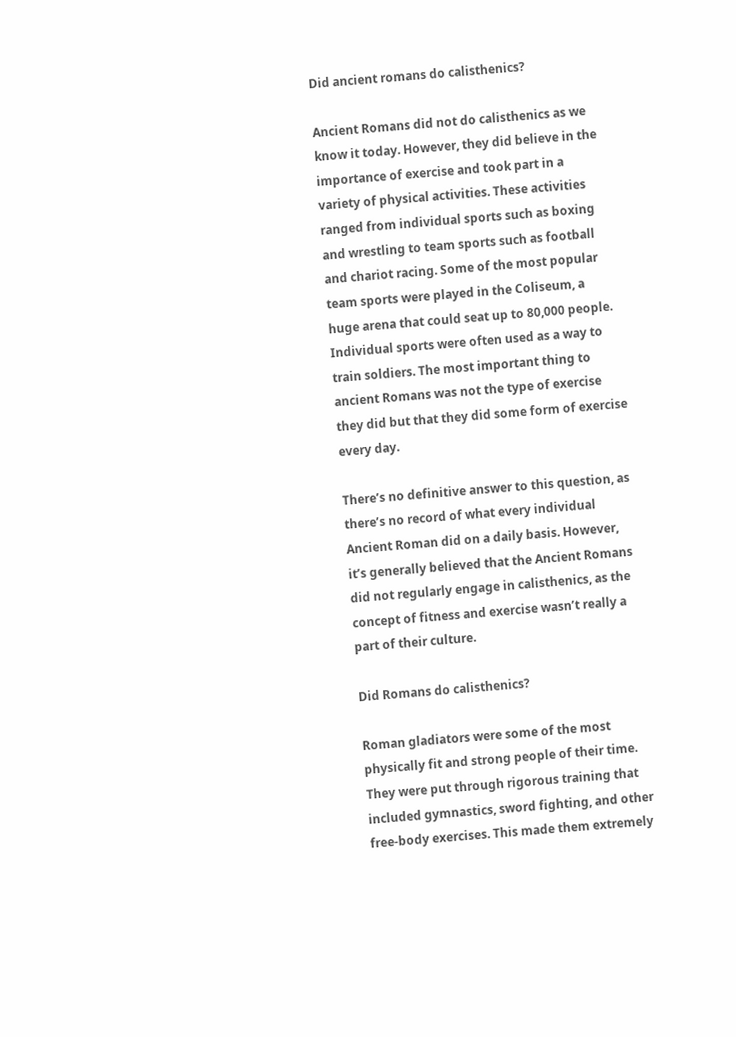Did ancient romans do calisthenics?

Ancient Romans did not do calisthenics as we know it today. However, they did believe in the importance of exercise and took part in a variety of physical activities. These activities ranged from individual sports such as boxing and wrestling to team sports such as football and chariot racing. Some of the most popular team sports were played in the Coliseum, a huge arena that could seat up to 80,000 people. Individual sports were often used as a way to train soldiers. The most important thing to ancient Romans was not the type of exercise they did but that they did some form of exercise every day.

There’s no definitive answer to this question, as there’s no record of what every individual Ancient Roman did on a daily basis. However, it’s generally believed that the Ancient Romans did not regularly engage in calisthenics, as the concept of fitness and exercise wasn’t really a part of their culture.

Did Romans do calisthenics?

Roman gladiators were some of the most physically fit and strong people of their time. They were put through rigorous training that included gymnastics, sword fighting, and other free-body exercises. This made them extremely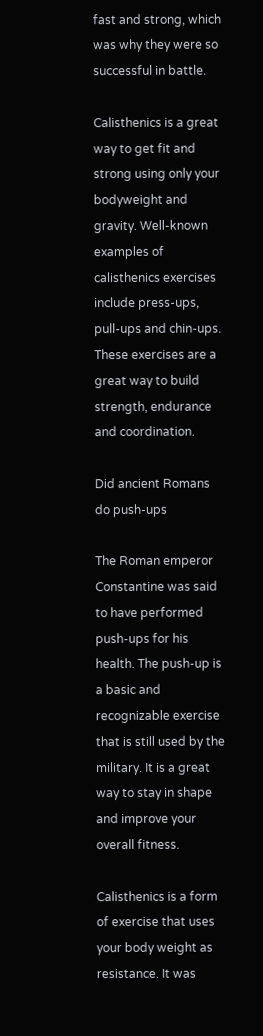fast and strong, which was why they were so successful in battle.

Calisthenics is a great way to get fit and strong using only your bodyweight and gravity. Well-known examples of calisthenics exercises include press-ups, pull-ups and chin-ups. These exercises are a great way to build strength, endurance and coordination.

Did ancient Romans do push-ups

The Roman emperor Constantine was said to have performed push-ups for his health. The push-up is a basic and recognizable exercise that is still used by the military. It is a great way to stay in shape and improve your overall fitness.

Calisthenics is a form of exercise that uses your body weight as resistance. It was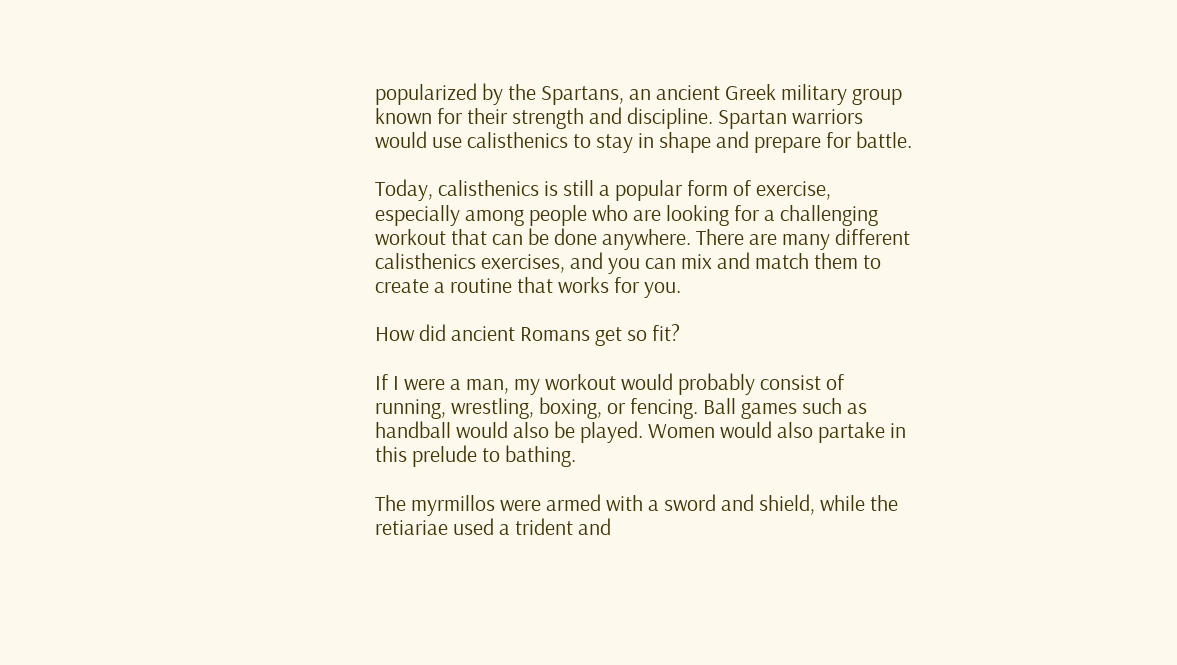popularized by the Spartans, an ancient Greek military group known for their strength and discipline. Spartan warriors would use calisthenics to stay in shape and prepare for battle.

Today, calisthenics is still a popular form of exercise, especially among people who are looking for a challenging workout that can be done anywhere. There are many different calisthenics exercises, and you can mix and match them to create a routine that works for you.

How did ancient Romans get so fit?

If I were a man, my workout would probably consist of running, wrestling, boxing, or fencing. Ball games such as handball would also be played. Women would also partake in this prelude to bathing.

The myrmillos were armed with a sword and shield, while the retiariae used a trident and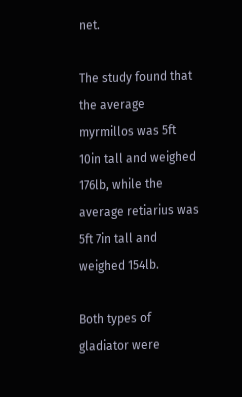net.

The study found that the average myrmillos was 5ft 10in tall and weighed 176lb, while the average retiarius was 5ft 7in tall and weighed 154lb.

Both types of gladiator were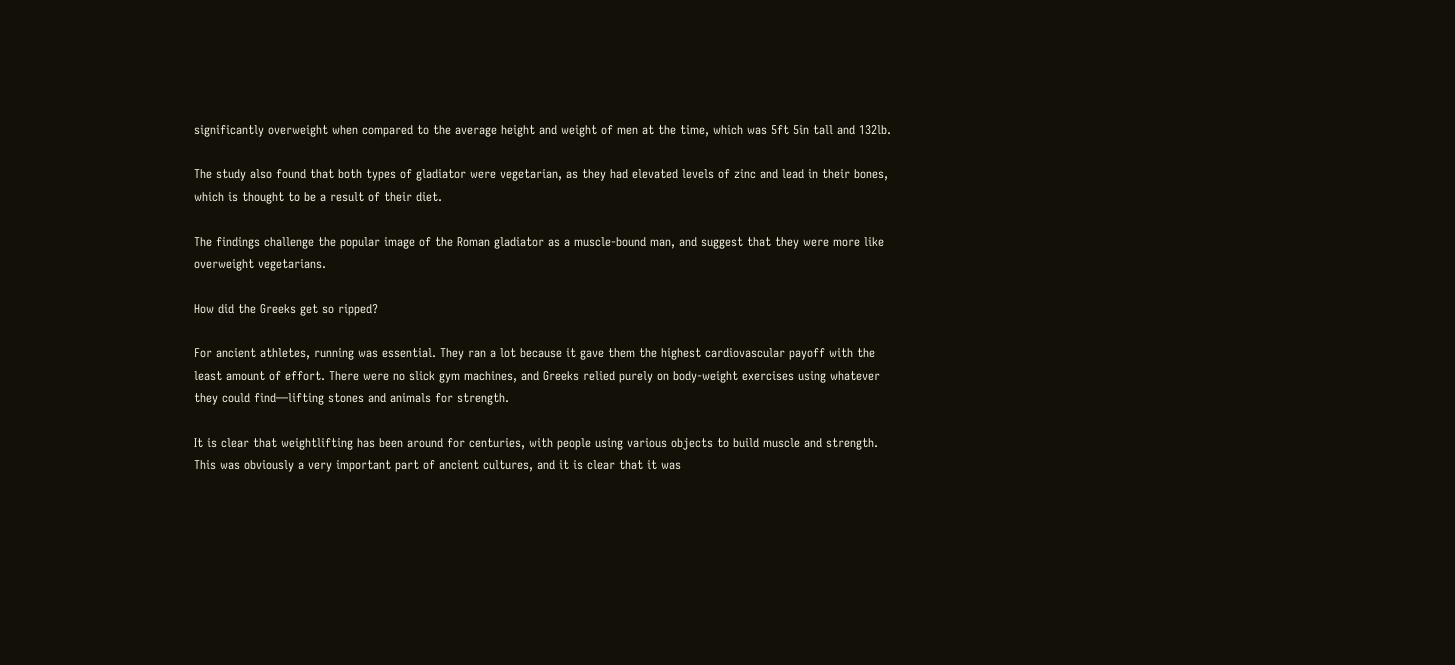significantly overweight when compared to the average height and weight of men at the time, which was 5ft 5in tall and 132lb.

The study also found that both types of gladiator were vegetarian, as they had elevated levels of zinc and lead in their bones, which is thought to be a result of their diet.

The findings challenge the popular image of the Roman gladiator as a muscle-bound man, and suggest that they were more like overweight vegetarians.

How did the Greeks get so ripped?

For ancient athletes, running was essential. They ran a lot because it gave them the highest cardiovascular payoff with the least amount of effort. There were no slick gym machines, and Greeks relied purely on body-weight exercises using whatever they could find—lifting stones and animals for strength.

It is clear that weightlifting has been around for centuries, with people using various objects to build muscle and strength. This was obviously a very important part of ancient cultures, and it is clear that it was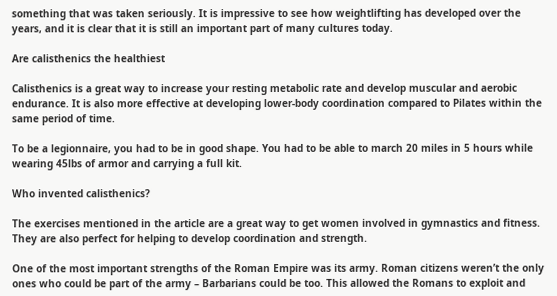something that was taken seriously. It is impressive to see how weightlifting has developed over the years, and it is clear that it is still an important part of many cultures today.

Are calisthenics the healthiest

Calisthenics is a great way to increase your resting metabolic rate and develop muscular and aerobic endurance. It is also more effective at developing lower-body coordination compared to Pilates within the same period of time.

To be a legionnaire, you had to be in good shape. You had to be able to march 20 miles in 5 hours while wearing 45lbs of armor and carrying a full kit.

Who invented calisthenics?

The exercises mentioned in the article are a great way to get women involved in gymnastics and fitness. They are also perfect for helping to develop coordination and strength.

One of the most important strengths of the Roman Empire was its army. Roman citizens weren’t the only ones who could be part of the army – Barbarians could be too. This allowed the Romans to exploit and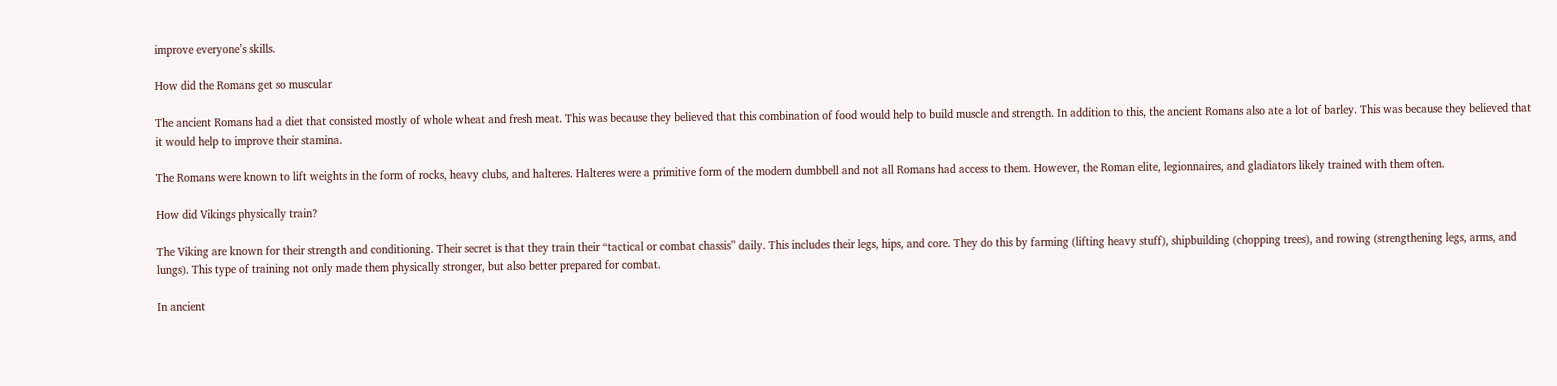improve everyone’s skills.

How did the Romans get so muscular

The ancient Romans had a diet that consisted mostly of whole wheat and fresh meat. This was because they believed that this combination of food would help to build muscle and strength. In addition to this, the ancient Romans also ate a lot of barley. This was because they believed that it would help to improve their stamina.

The Romans were known to lift weights in the form of rocks, heavy clubs, and halteres. Halteres were a primitive form of the modern dumbbell and not all Romans had access to them. However, the Roman elite, legionnaires, and gladiators likely trained with them often.

How did Vikings physically train?

The Viking are known for their strength and conditioning. Their secret is that they train their “tactical or combat chassis” daily. This includes their legs, hips, and core. They do this by farming (lifting heavy stuff), shipbuilding (chopping trees), and rowing (strengthening legs, arms, and lungs). This type of training not only made them physically stronger, but also better prepared for combat.

In ancient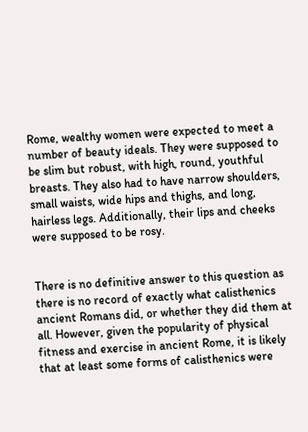Rome, wealthy women were expected to meet a number of beauty ideals. They were supposed to be slim but robust, with high, round, youthful breasts. They also had to have narrow shoulders, small waists, wide hips and thighs, and long, hairless legs. Additionally, their lips and cheeks were supposed to be rosy.


There is no definitive answer to this question as there is no record of exactly what calisthenics ancient Romans did, or whether they did them at all. However, given the popularity of physical fitness and exercise in ancient Rome, it is likely that at least some forms of calisthenics were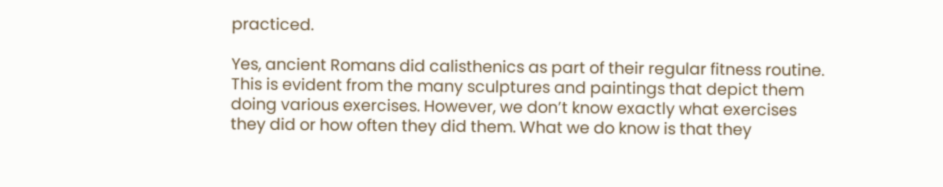practiced.

Yes, ancient Romans did calisthenics as part of their regular fitness routine. This is evident from the many sculptures and paintings that depict them doing various exercises. However, we don’t know exactly what exercises they did or how often they did them. What we do know is that they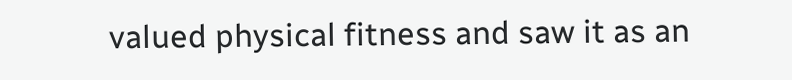valued physical fitness and saw it as an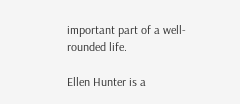important part of a well-rounded life.

Ellen Hunter is a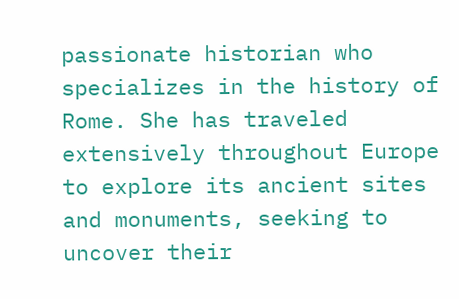passionate historian who specializes in the history of Rome. She has traveled extensively throughout Europe to explore its ancient sites and monuments, seeking to uncover their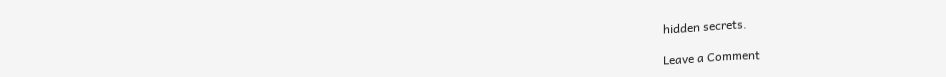hidden secrets.

Leave a Comment